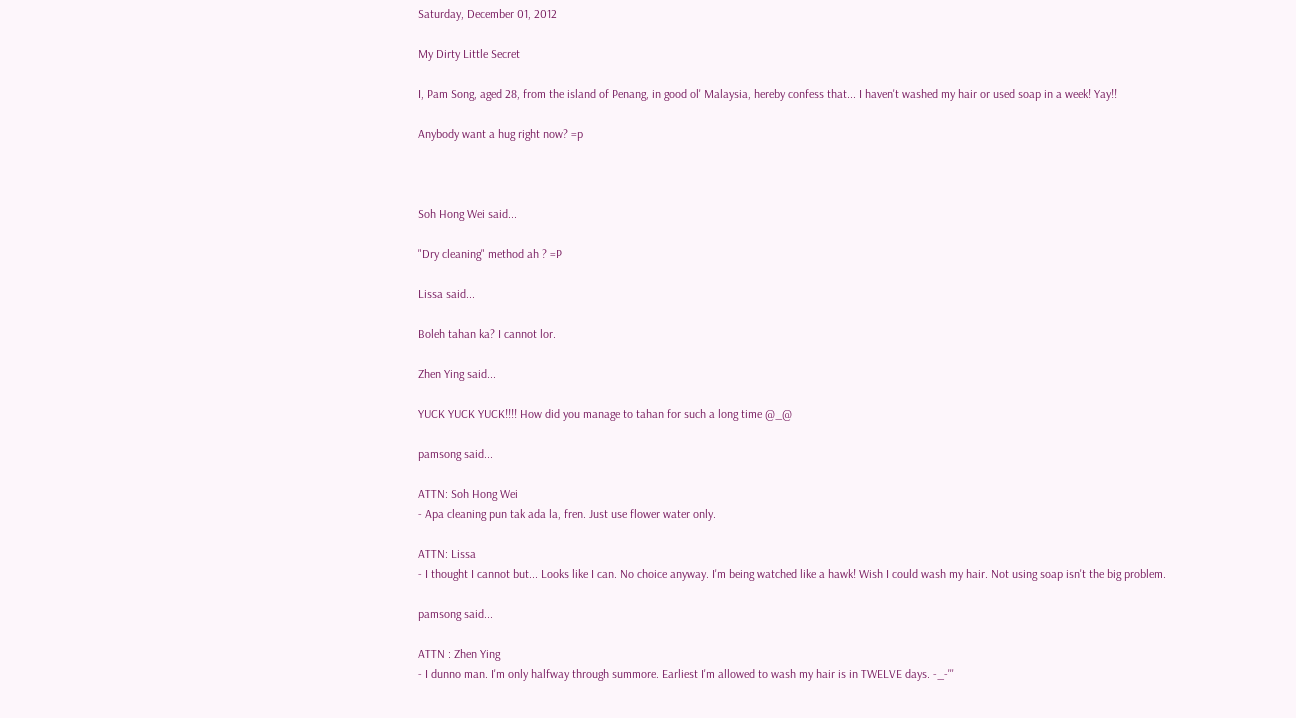Saturday, December 01, 2012

My Dirty Little Secret

I, Pam Song, aged 28, from the island of Penang, in good ol' Malaysia, hereby confess that... I haven't washed my hair or used soap in a week! Yay!!

Anybody want a hug right now? =p



Soh Hong Wei said...

"Dry cleaning" method ah ? =P

Lissa said...

Boleh tahan ka? I cannot lor.

Zhen Ying said...

YUCK YUCK YUCK!!!! How did you manage to tahan for such a long time @_@

pamsong said...

ATTN: Soh Hong Wei
- Apa cleaning pun tak ada la, fren. Just use flower water only.

ATTN: Lissa
- I thought I cannot but... Looks like I can. No choice anyway. I'm being watched like a hawk! Wish I could wash my hair. Not using soap isn't the big problem.

pamsong said...

ATTN : Zhen Ying
- I dunno man. I'm only halfway through summore. Earliest I'm allowed to wash my hair is in TWELVE days. -_-'''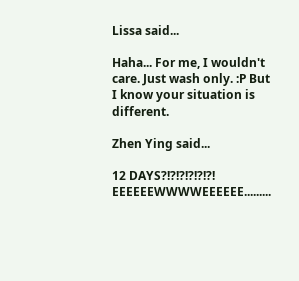Lissa said...

Haha... For me, I wouldn't care. Just wash only. :P But I know your situation is different.

Zhen Ying said...

12 DAYS?!?!?!?!?!?! EEEEEEWWWWEEEEEE.........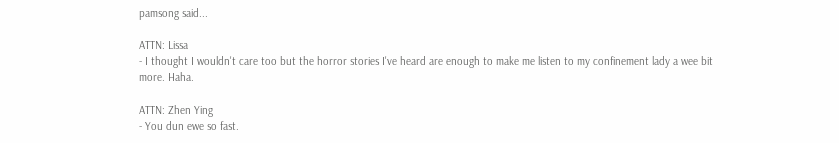pamsong said...

ATTN: Lissa
- I thought I wouldn't care too but the horror stories I've heard are enough to make me listen to my confinement lady a wee bit more. Haha.

ATTN: Zhen Ying
- You dun ewe so fast.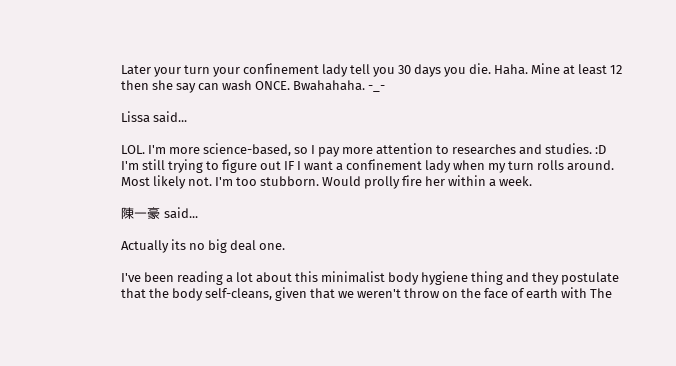Later your turn your confinement lady tell you 30 days you die. Haha. Mine at least 12 then she say can wash ONCE. Bwahahaha. -_-

Lissa said...

LOL. I'm more science-based, so I pay more attention to researches and studies. :D
I'm still trying to figure out IF I want a confinement lady when my turn rolls around. Most likely not. I'm too stubborn. Would prolly fire her within a week.

陳一豪 said...

Actually its no big deal one.

I've been reading a lot about this minimalist body hygiene thing and they postulate that the body self-cleans, given that we weren't throw on the face of earth with The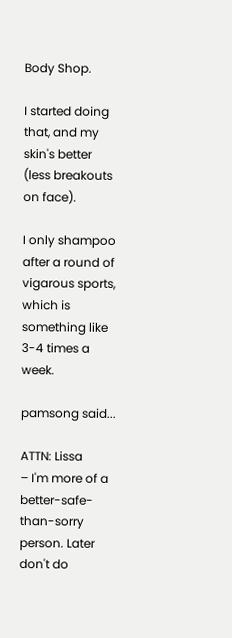Body Shop.

I started doing that, and my skin's better (less breakouts on face).

I only shampoo after a round of vigarous sports, which is something like 3-4 times a week.

pamsong said...

ATTN: Lissa
– I'm more of a better-safe-than-sorry person. Later don't do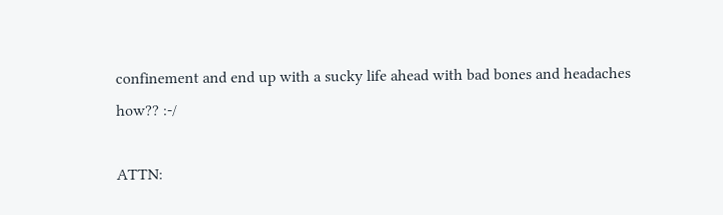confinement and end up with a sucky life ahead with bad bones and headaches how?? :-/

ATTN: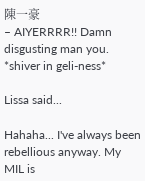陳一豪
– AIYERRRR!! Damn disgusting man you. *shiver in geli-ness*

Lissa said...

Hahaha... I've always been rebellious anyway. My MIL is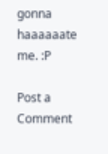gonna haaaaaate me. :P

Post a Comment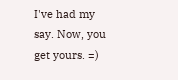I've had my say. Now, you get yours. =)